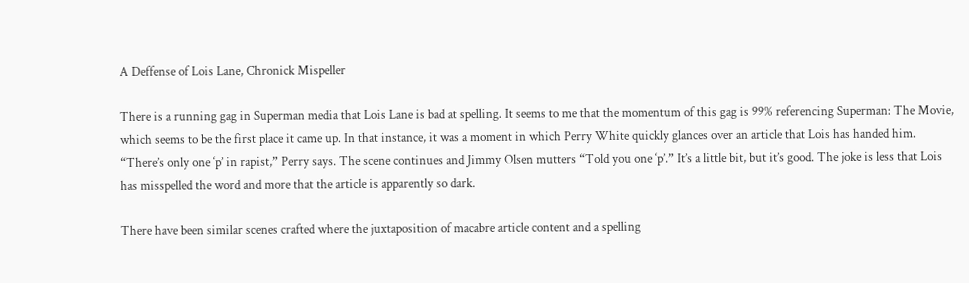A Deffense of Lois Lane, Chronick Mispeller

There is a running gag in Superman media that Lois Lane is bad at spelling. It seems to me that the momentum of this gag is 99% referencing Superman: The Movie, which seems to be the first place it came up. In that instance, it was a moment in which Perry White quickly glances over an article that Lois has handed him. “There’s only one ‘p’ in rapist,” Perry says. The scene continues and Jimmy Olsen mutters “Told you one ‘p’.” It’s a little bit, but it’s good. The joke is less that Lois has misspelled the word and more that the article is apparently so dark.

There have been similar scenes crafted where the juxtaposition of macabre article content and a spelling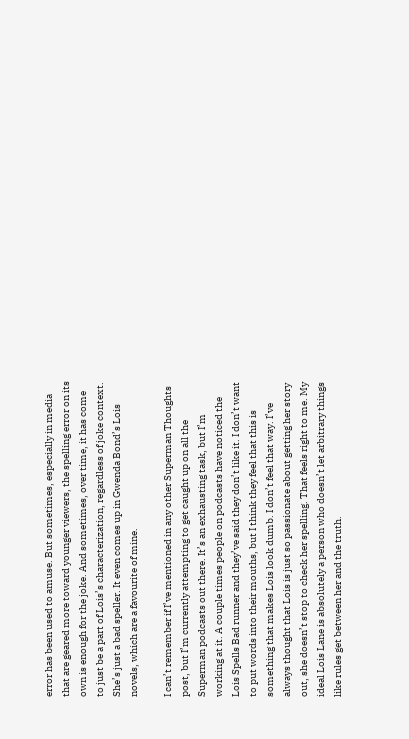error has been used to amuse. But sometimes, especially in media that are geared more toward younger viewers, the spelling error on its own is enough for the joke. And sometimes, over time, it has come to just be a part of Lois’s characterization, regardless of joke context. She’s just a bad speller. It even comes up in Gwenda Bond’s Lois novels, which are a favourite of mine.

I can’t remember if I’ve mentioned in any other Superman Thoughts post, but I’m currently attempting to get caught up on all the Superman podcasts out there. It’s an exhausting task, but I’m working at it. A couple times people on podcasts have noticed the Lois Spells Bad runner and they’ve said they don’t like it. I don’t want to put words into their mouths, but I think they feel that this is something that makes Lois look dumb. I don’t feel that way. I’ve always thought that Lois is just so passionate about getting her story out, she doesn’t stop to check her spelling. That feels right to me. My ideal Lois Lane is absolutely a person who doesn’t let arbitrary things like rules get between her and the truth.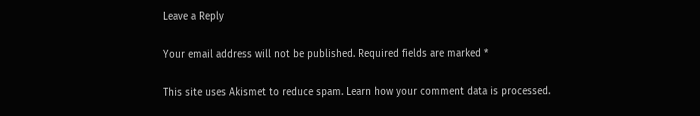Leave a Reply

Your email address will not be published. Required fields are marked *

This site uses Akismet to reduce spam. Learn how your comment data is processed.